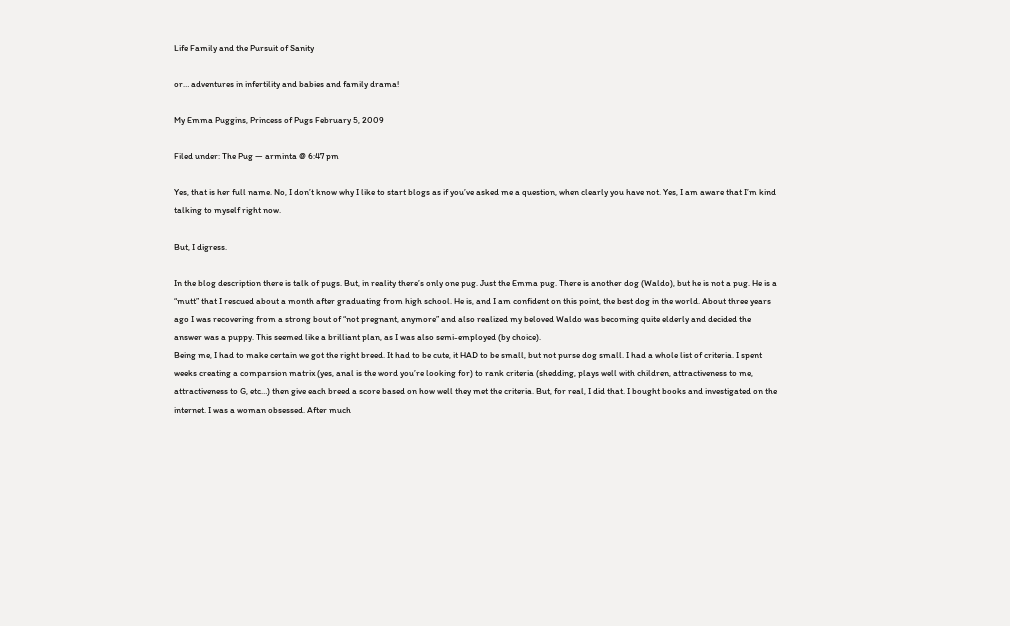Life Family and the Pursuit of Sanity

or… adventures in infertility and babies and family drama!

My Emma Puggins, Princess of Pugs February 5, 2009

Filed under: The Pug — arminta @ 6:47 pm

Yes, that is her full name. No, I don’t know why I like to start blogs as if you’ve asked me a question, when clearly you have not. Yes, I am aware that I’m kind talking to myself right now.

But, I digress.

In the blog description there is talk of pugs. But, in reality there’s only one pug. Just the Emma pug. There is another dog (Waldo), but he is not a pug. He is a “mutt” that I rescued about a month after graduating from high school. He is, and I am confident on this point, the best dog in the world. About three years ago I was recovering from a strong bout of “not pregnant, anymore” and also realized my beloved Waldo was becoming quite elderly and decided the answer was a puppy. This seemed like a brilliant plan, as I was also semi-employed (by choice).
Being me, I had to make certain we got the right breed. It had to be cute, it HAD to be small, but not purse dog small. I had a whole list of criteria. I spent weeks creating a comparsion matrix (yes, anal is the word you’re looking for) to rank criteria (shedding, plays well with children, attractiveness to me, attractiveness to G, etc…) then give each breed a score based on how well they met the criteria. But, for real, I did that. I bought books and investigated on the internet. I was a woman obsessed. After much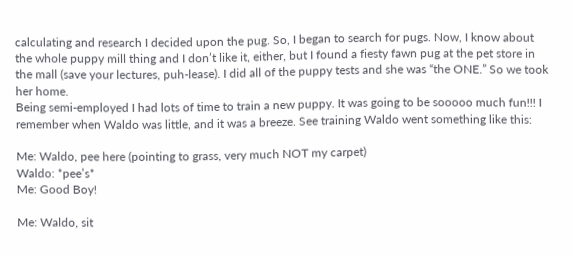calculating and research I decided upon the pug. So, I began to search for pugs. Now, I know about the whole puppy mill thing and I don’t like it, either, but I found a fiesty fawn pug at the pet store in the mall (save your lectures, puh-lease). I did all of the puppy tests and she was “the ONE.” So we took her home.
Being semi-employed I had lots of time to train a new puppy. It was going to be sooooo much fun!!! I remember when Waldo was little, and it was a breeze. See training Waldo went something like this:

Me: Waldo, pee here (pointing to grass, very much NOT my carpet)
Waldo: *pee’s*
Me: Good Boy!

Me: Waldo, sit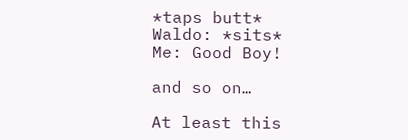*taps butt*
Waldo: *sits*
Me: Good Boy!

and so on…

At least this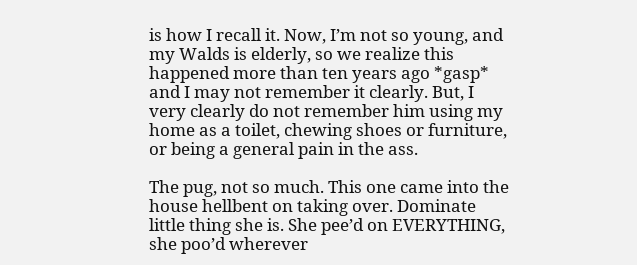is how I recall it. Now, I’m not so young, and my Walds is elderly, so we realize this happened more than ten years ago *gasp* and I may not remember it clearly. But, I very clearly do not remember him using my home as a toilet, chewing shoes or furniture, or being a general pain in the ass.

The pug, not so much. This one came into the house hellbent on taking over. Dominate little thing she is. She pee’d on EVERYTHING, she poo’d wherever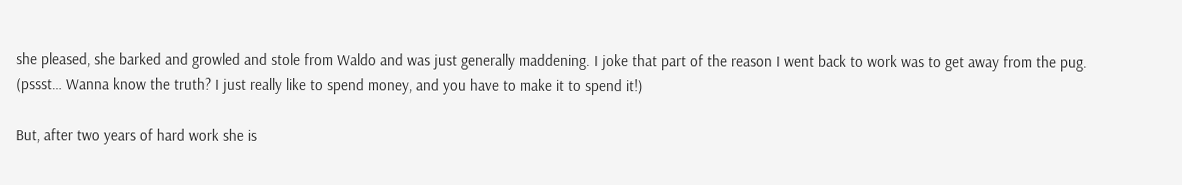she pleased, she barked and growled and stole from Waldo and was just generally maddening. I joke that part of the reason I went back to work was to get away from the pug. (pssst… Wanna know the truth? I just really like to spend money, and you have to make it to spend it!)

But, after two years of hard work she is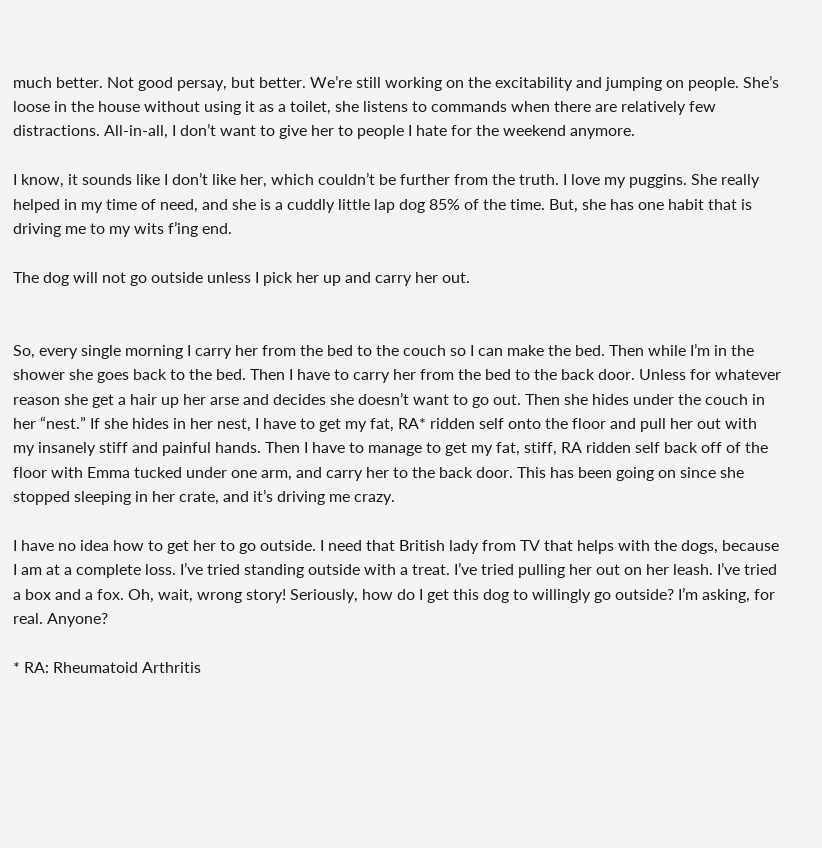much better. Not good persay, but better. We’re still working on the excitability and jumping on people. She’s loose in the house without using it as a toilet, she listens to commands when there are relatively few distractions. All-in-all, I don’t want to give her to people I hate for the weekend anymore.

I know, it sounds like I don’t like her, which couldn’t be further from the truth. I love my puggins. She really helped in my time of need, and she is a cuddly little lap dog 85% of the time. But, she has one habit that is driving me to my wits f’ing end.

The dog will not go outside unless I pick her up and carry her out.


So, every single morning I carry her from the bed to the couch so I can make the bed. Then while I’m in the shower she goes back to the bed. Then I have to carry her from the bed to the back door. Unless for whatever reason she get a hair up her arse and decides she doesn’t want to go out. Then she hides under the couch in her “nest.” If she hides in her nest, I have to get my fat, RA* ridden self onto the floor and pull her out with my insanely stiff and painful hands. Then I have to manage to get my fat, stiff, RA ridden self back off of the floor with Emma tucked under one arm, and carry her to the back door. This has been going on since she stopped sleeping in her crate, and it’s driving me crazy.

I have no idea how to get her to go outside. I need that British lady from TV that helps with the dogs, because I am at a complete loss. I’ve tried standing outside with a treat. I’ve tried pulling her out on her leash. I’ve tried a box and a fox. Oh, wait, wrong story! Seriously, how do I get this dog to willingly go outside? I’m asking, for real. Anyone?

* RA: Rheumatoid Arthritis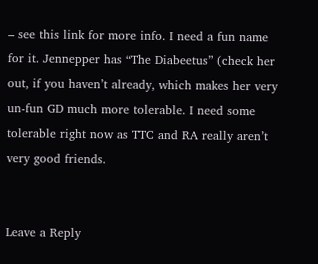– see this link for more info. I need a fun name for it. Jennepper has “The Diabeetus” (check her out, if you haven’t already, which makes her very un-fun GD much more tolerable. I need some tolerable right now as TTC and RA really aren’t very good friends.


Leave a Reply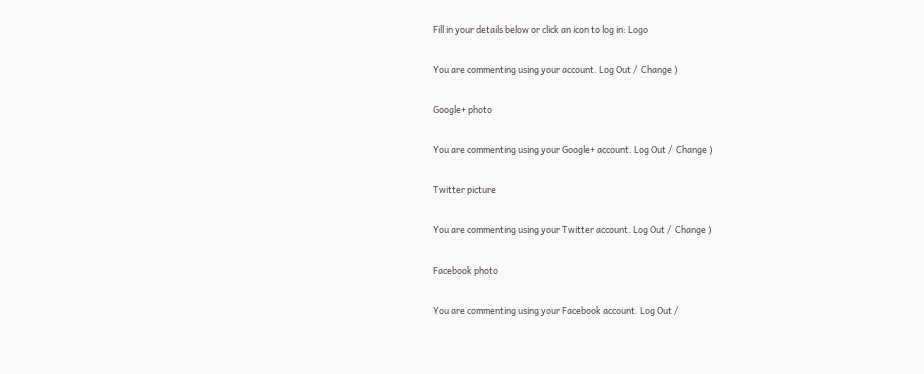Fill in your details below or click an icon to log in: Logo

You are commenting using your account. Log Out /  Change )

Google+ photo

You are commenting using your Google+ account. Log Out /  Change )

Twitter picture

You are commenting using your Twitter account. Log Out /  Change )

Facebook photo

You are commenting using your Facebook account. Log Out /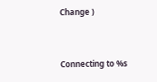Change )


Connecting to %s